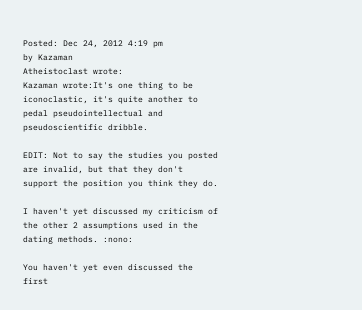Posted: Dec 24, 2012 4:19 pm
by Kazaman
Atheistoclast wrote:
Kazaman wrote:It's one thing to be iconoclastic, it's quite another to pedal pseudointellectual and pseudoscientific dribble.

EDIT: Not to say the studies you posted are invalid, but that they don't support the position you think they do.

I haven't yet discussed my criticism of the other 2 assumptions used in the dating methods. :nono:

You haven't yet even discussed the first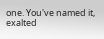one. You've named it, exalted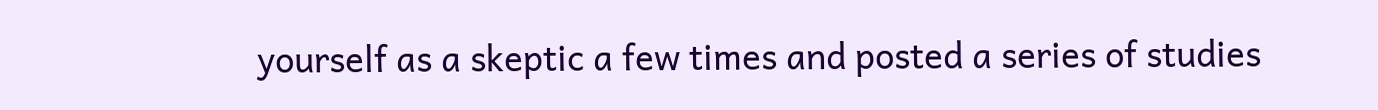yourself as a skeptic a few times and posted a series of studies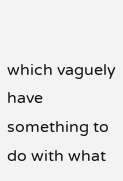which vaguely have something to do with what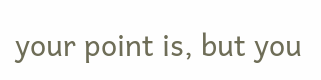your point is, but you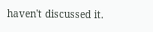haven't discussed it.